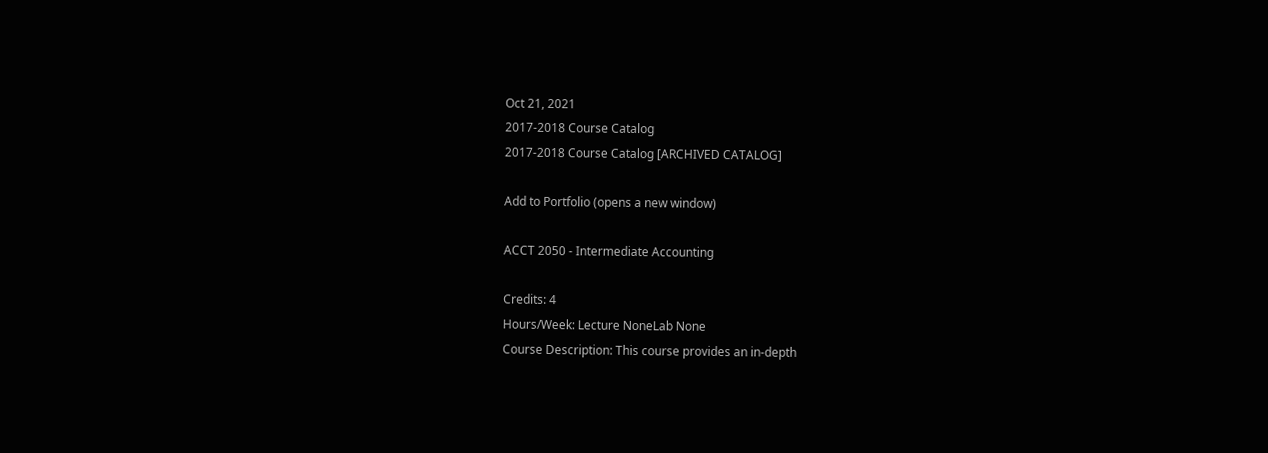Oct 21, 2021
2017-2018 Course Catalog
2017-2018 Course Catalog [ARCHIVED CATALOG]

Add to Portfolio (opens a new window)

ACCT 2050 - Intermediate Accounting

Credits: 4
Hours/Week: Lecture NoneLab None
Course Description: This course provides an in-depth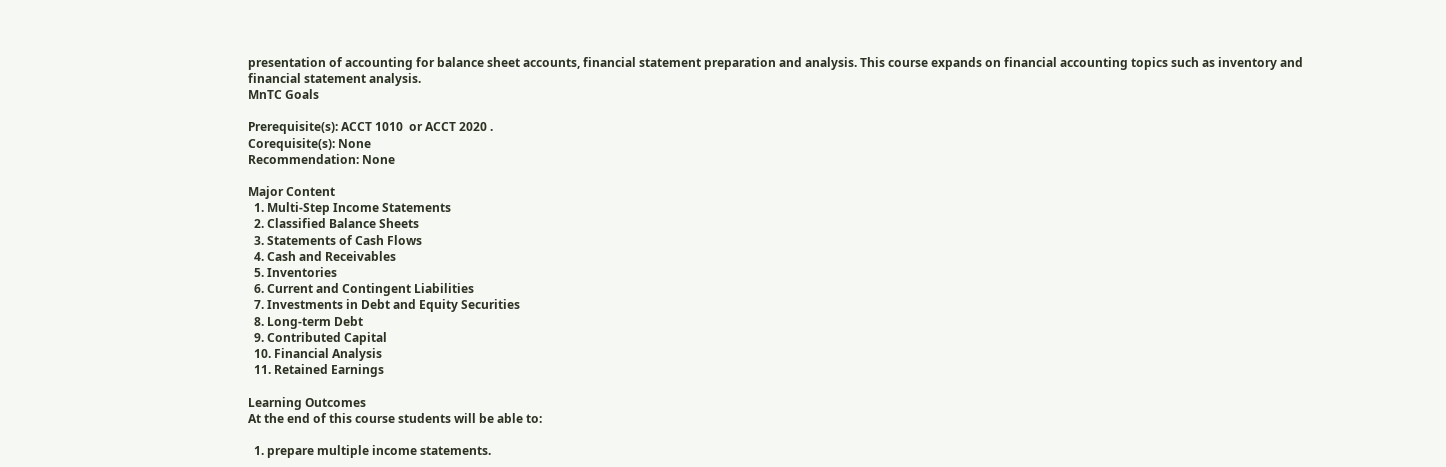presentation of accounting for balance sheet accounts, financial statement preparation and analysis. This course expands on financial accounting topics such as inventory and financial statement analysis.
MnTC Goals

Prerequisite(s): ACCT 1010  or ACCT 2020 .
Corequisite(s): None
Recommendation: None

Major Content
  1. Multi-Step Income Statements
  2. Classified Balance Sheets
  3. Statements of Cash Flows
  4. Cash and Receivables
  5. Inventories
  6. Current and Contingent Liabilities
  7. Investments in Debt and Equity Securities
  8. Long-term Debt
  9. Contributed Capital
  10. Financial Analysis
  11. Retained Earnings

Learning Outcomes
At the end of this course students will be able to:

  1. prepare multiple income statements.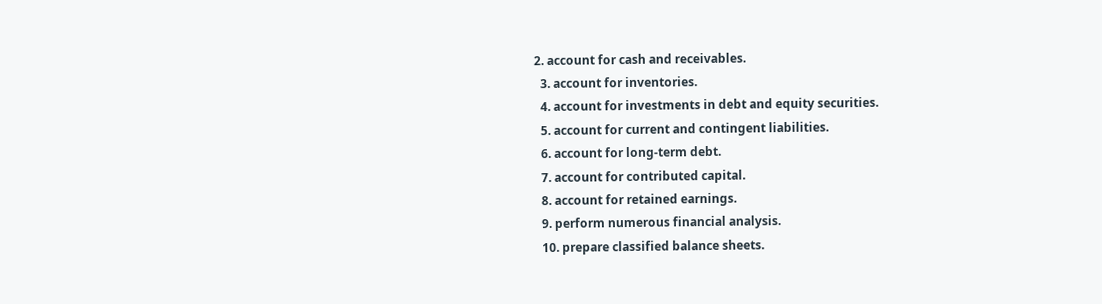2. account for cash and receivables.
  3. account for inventories.
  4. account for investments in debt and equity securities.
  5. account for current and contingent liabilities.
  6. account for long-term debt.
  7. account for contributed capital.
  8. account for retained earnings.
  9. perform numerous financial analysis.
  10. prepare classified balance sheets.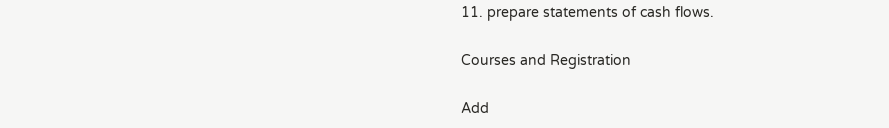11. prepare statements of cash flows.

Courses and Registration

Add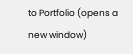to Portfolio (opens a new window)